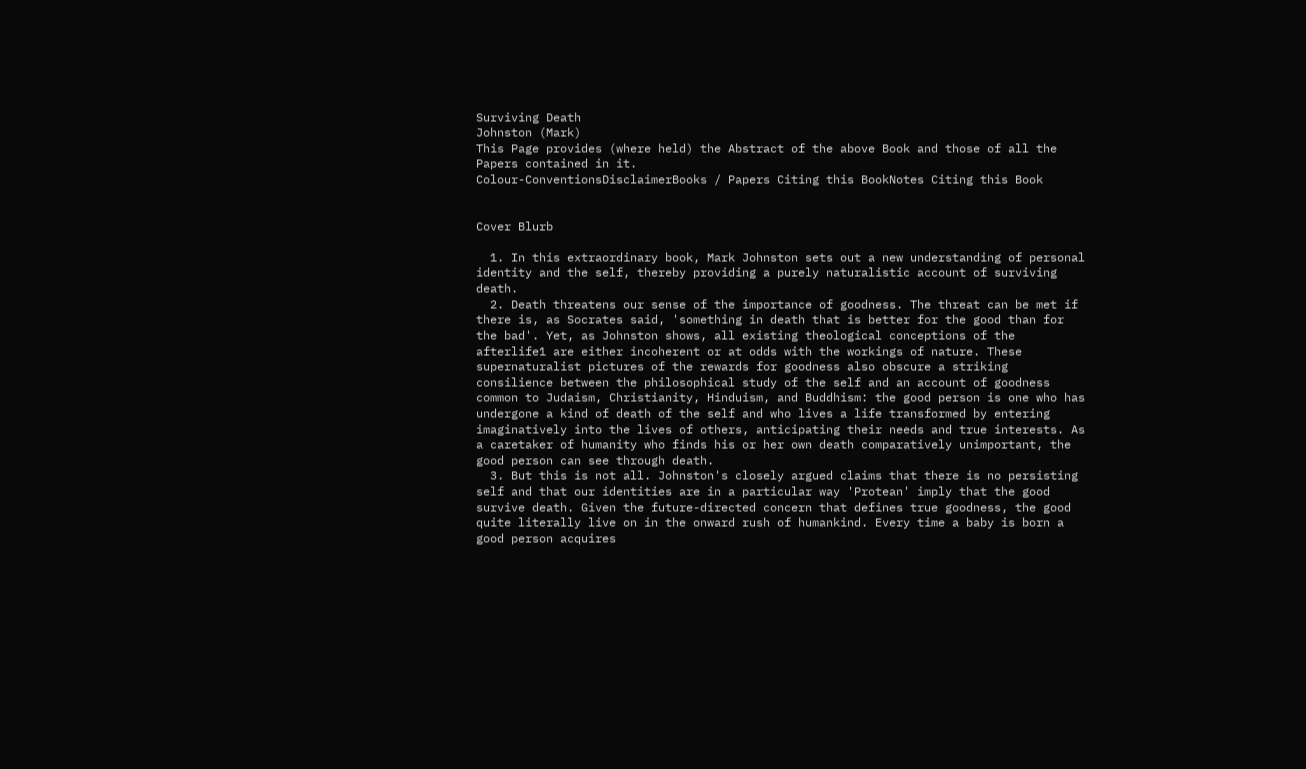Surviving Death
Johnston (Mark)
This Page provides (where held) the Abstract of the above Book and those of all the Papers contained in it.
Colour-ConventionsDisclaimerBooks / Papers Citing this BookNotes Citing this Book


Cover Blurb

  1. In this extraordinary book, Mark Johnston sets out a new understanding of personal identity and the self, thereby providing a purely naturalistic account of surviving death.
  2. Death threatens our sense of the importance of goodness. The threat can be met if there is, as Socrates said, 'something in death that is better for the good than for the bad'. Yet, as Johnston shows, all existing theological conceptions of the afterlife1 are either incoherent or at odds with the workings of nature. These supernaturalist pictures of the rewards for goodness also obscure a striking consilience between the philosophical study of the self and an account of goodness common to Judaism, Christianity, Hinduism, and Buddhism: the good person is one who has undergone a kind of death of the self and who lives a life transformed by entering imaginatively into the lives of others, anticipating their needs and true interests. As a caretaker of humanity who finds his or her own death comparatively unimportant, the good person can see through death.
  3. But this is not all. Johnston's closely argued claims that there is no persisting self and that our identities are in a particular way 'Protean' imply that the good survive death. Given the future-directed concern that defines true goodness, the good quite literally live on in the onward rush of humankind. Every time a baby is born a good person acquires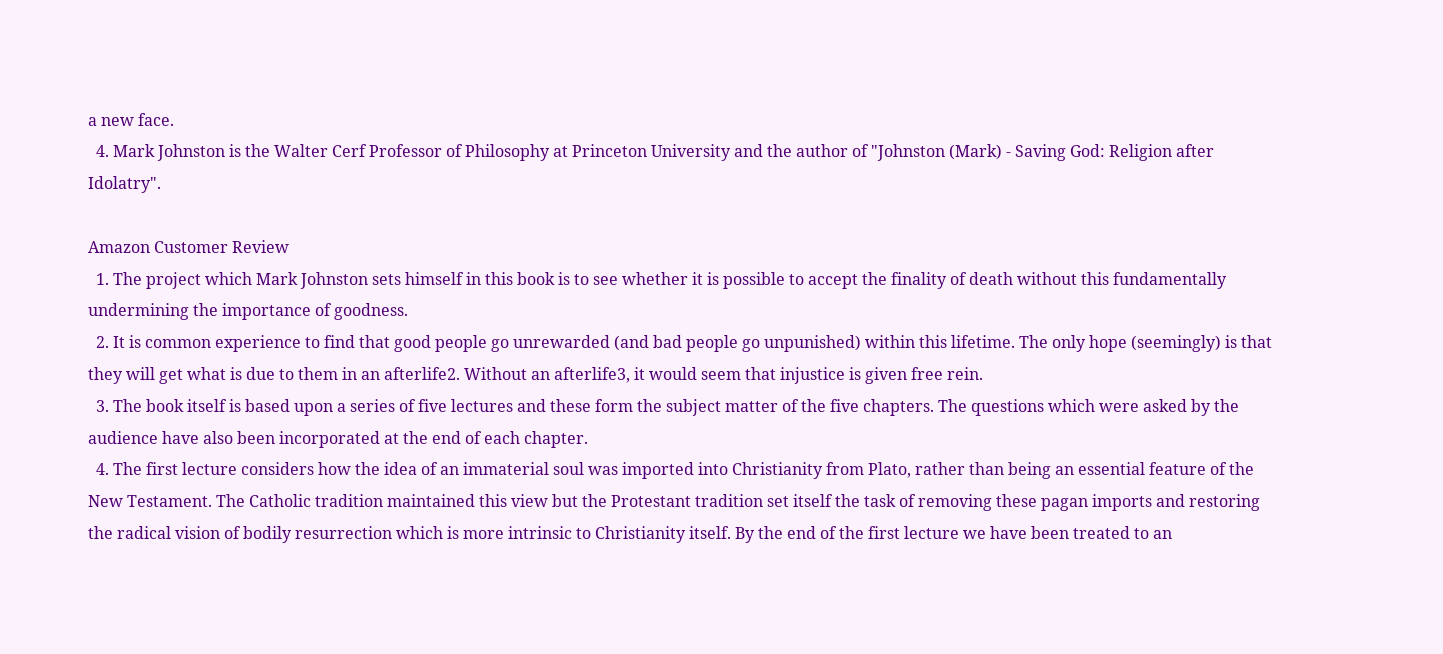a new face.
  4. Mark Johnston is the Walter Cerf Professor of Philosophy at Princeton University and the author of "Johnston (Mark) - Saving God: Religion after Idolatry".

Amazon Customer Review
  1. The project which Mark Johnston sets himself in this book is to see whether it is possible to accept the finality of death without this fundamentally undermining the importance of goodness.
  2. It is common experience to find that good people go unrewarded (and bad people go unpunished) within this lifetime. The only hope (seemingly) is that they will get what is due to them in an afterlife2. Without an afterlife3, it would seem that injustice is given free rein.
  3. The book itself is based upon a series of five lectures and these form the subject matter of the five chapters. The questions which were asked by the audience have also been incorporated at the end of each chapter.
  4. The first lecture considers how the idea of an immaterial soul was imported into Christianity from Plato, rather than being an essential feature of the New Testament. The Catholic tradition maintained this view but the Protestant tradition set itself the task of removing these pagan imports and restoring the radical vision of bodily resurrection which is more intrinsic to Christianity itself. By the end of the first lecture we have been treated to an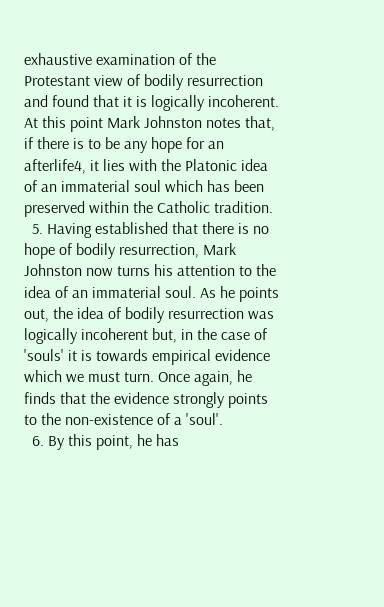exhaustive examination of the Protestant view of bodily resurrection and found that it is logically incoherent. At this point Mark Johnston notes that, if there is to be any hope for an afterlife4, it lies with the Platonic idea of an immaterial soul which has been preserved within the Catholic tradition.
  5. Having established that there is no hope of bodily resurrection, Mark Johnston now turns his attention to the idea of an immaterial soul. As he points out, the idea of bodily resurrection was logically incoherent but, in the case of 'souls' it is towards empirical evidence which we must turn. Once again, he finds that the evidence strongly points to the non-existence of a 'soul'.
  6. By this point, he has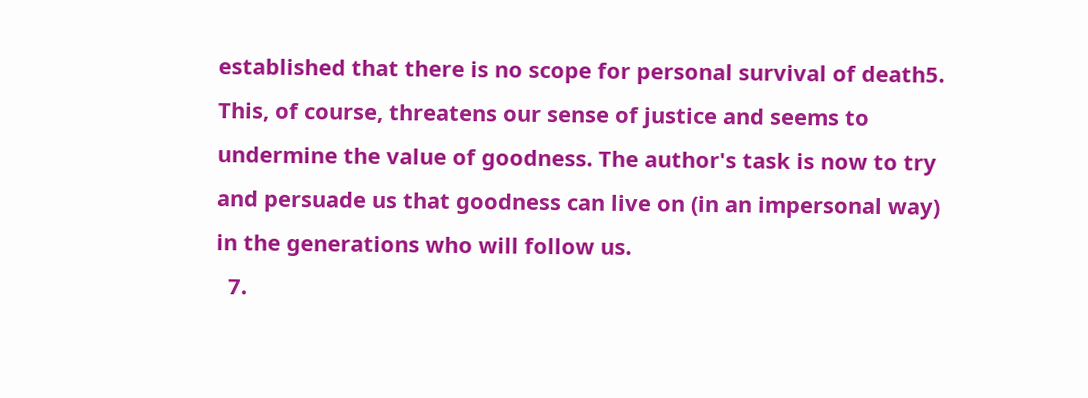established that there is no scope for personal survival of death5. This, of course, threatens our sense of justice and seems to undermine the value of goodness. The author's task is now to try and persuade us that goodness can live on (in an impersonal way) in the generations who will follow us.
  7.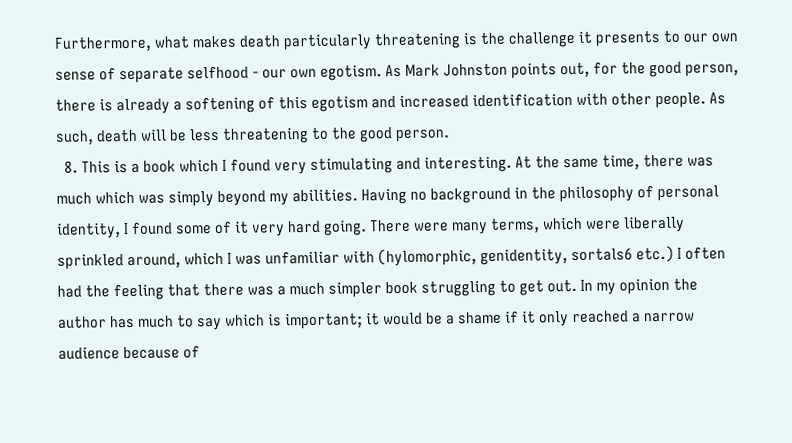Furthermore, what makes death particularly threatening is the challenge it presents to our own sense of separate selfhood - our own egotism. As Mark Johnston points out, for the good person, there is already a softening of this egotism and increased identification with other people. As such, death will be less threatening to the good person.
  8. This is a book which I found very stimulating and interesting. At the same time, there was much which was simply beyond my abilities. Having no background in the philosophy of personal identity, I found some of it very hard going. There were many terms, which were liberally sprinkled around, which I was unfamiliar with (hylomorphic, genidentity, sortals6 etc.) I often had the feeling that there was a much simpler book struggling to get out. In my opinion the author has much to say which is important; it would be a shame if it only reached a narrow audience because of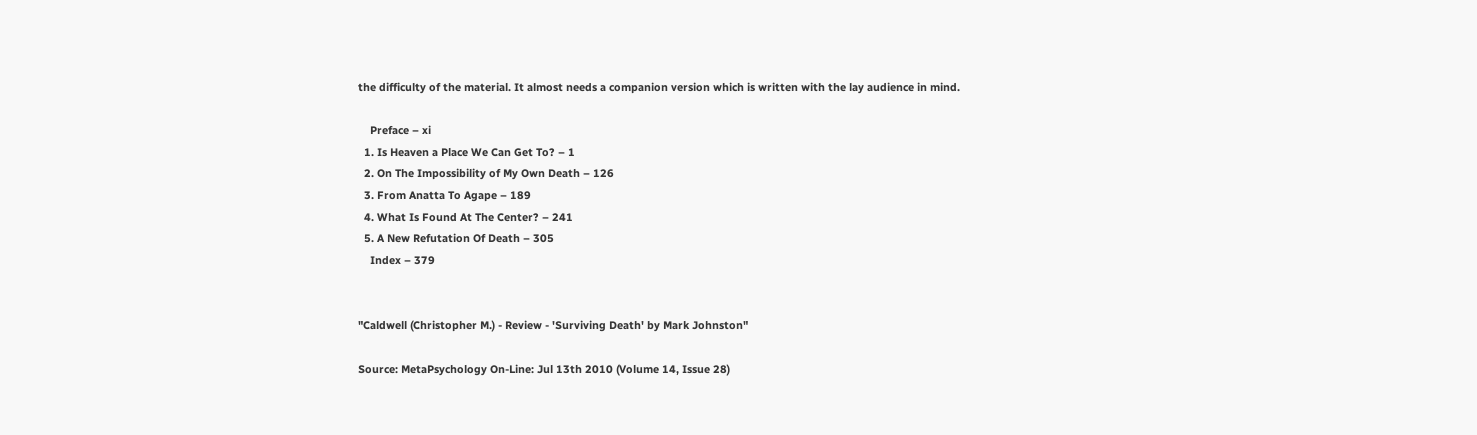the difficulty of the material. It almost needs a companion version which is written with the lay audience in mind.

    Preface – xi
  1. Is Heaven a Place We Can Get To? – 1
  2. On The Impossibility of My Own Death – 126
  3. From Anatta To Agape – 189
  4. What Is Found At The Center? – 241
  5. A New Refutation Of Death – 305
    Index – 379


"Caldwell (Christopher M.) - Review - 'Surviving Death' by Mark Johnston"

Source: MetaPsychology On-Line: Jul 13th 2010 (Volume 14, Issue 28)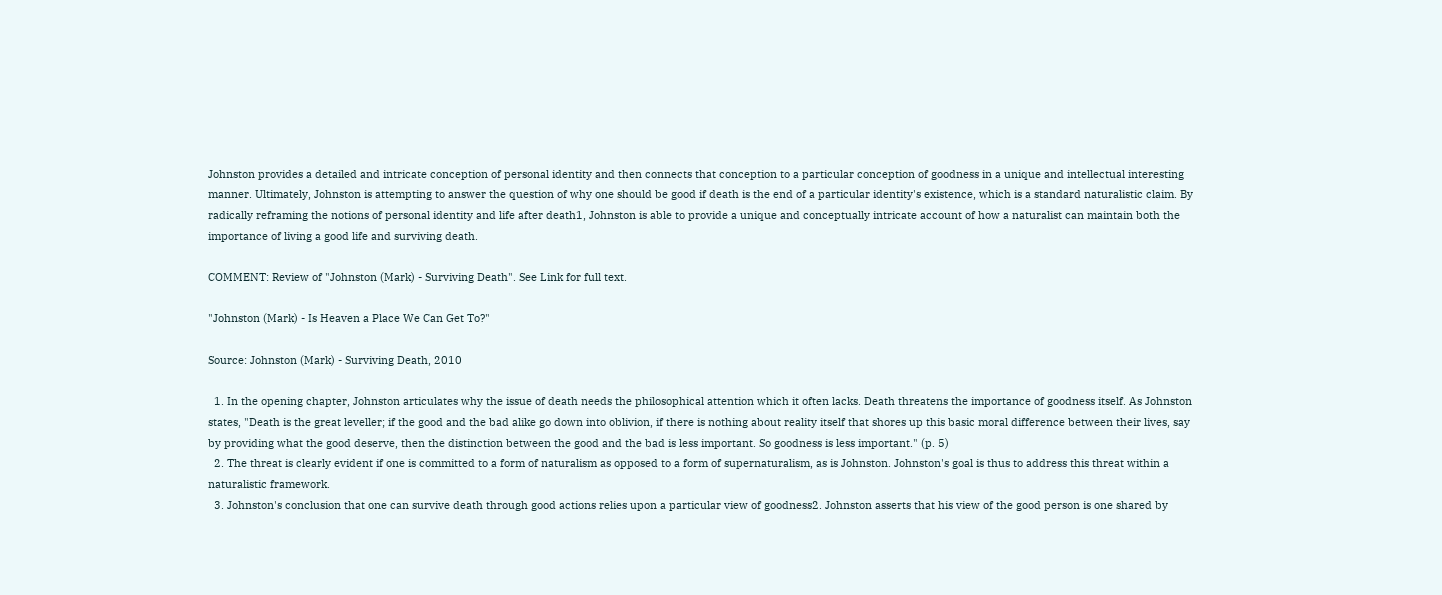Johnston provides a detailed and intricate conception of personal identity and then connects that conception to a particular conception of goodness in a unique and intellectual interesting manner. Ultimately, Johnston is attempting to answer the question of why one should be good if death is the end of a particular identity's existence, which is a standard naturalistic claim. By radically reframing the notions of personal identity and life after death1, Johnston is able to provide a unique and conceptually intricate account of how a naturalist can maintain both the importance of living a good life and surviving death.

COMMENT: Review of "Johnston (Mark) - Surviving Death". See Link for full text.

"Johnston (Mark) - Is Heaven a Place We Can Get To?"

Source: Johnston (Mark) - Surviving Death, 2010

  1. In the opening chapter, Johnston articulates why the issue of death needs the philosophical attention which it often lacks. Death threatens the importance of goodness itself. As Johnston states, "Death is the great leveller; if the good and the bad alike go down into oblivion, if there is nothing about reality itself that shores up this basic moral difference between their lives, say by providing what the good deserve, then the distinction between the good and the bad is less important. So goodness is less important." (p. 5)
  2. The threat is clearly evident if one is committed to a form of naturalism as opposed to a form of supernaturalism, as is Johnston. Johnston's goal is thus to address this threat within a naturalistic framework.
  3. Johnston's conclusion that one can survive death through good actions relies upon a particular view of goodness2. Johnston asserts that his view of the good person is one shared by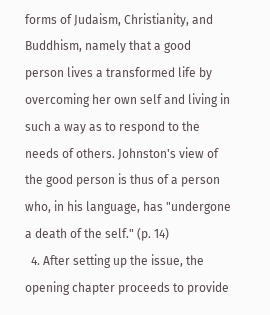forms of Judaism, Christianity, and Buddhism, namely that a good person lives a transformed life by overcoming her own self and living in such a way as to respond to the needs of others. Johnston's view of the good person is thus of a person who, in his language, has "undergone a death of the self." (p. 14)
  4. After setting up the issue, the opening chapter proceeds to provide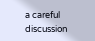a careful discussion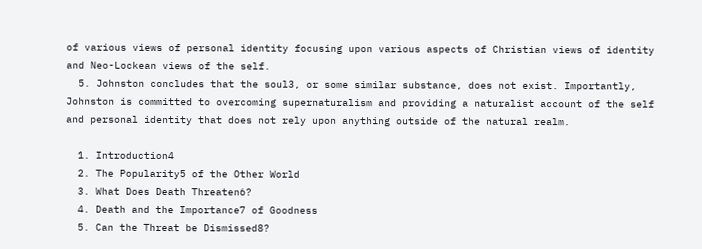of various views of personal identity focusing upon various aspects of Christian views of identity and Neo-Lockean views of the self.
  5. Johnston concludes that the soul3, or some similar substance, does not exist. Importantly, Johnston is committed to overcoming supernaturalism and providing a naturalist account of the self and personal identity that does not rely upon anything outside of the natural realm.

  1. Introduction4
  2. The Popularity5 of the Other World
  3. What Does Death Threaten6?
  4. Death and the Importance7 of Goodness
  5. Can the Threat be Dismissed8?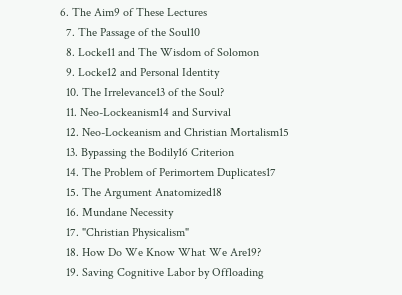6. The Aim9 of These Lectures
  7. The Passage of the Soul10
  8. Locke11 and The Wisdom of Solomon
  9. Locke12 and Personal Identity
  10. The Irrelevance13 of the Soul?
  11. Neo-Lockeanism14 and Survival
  12. Neo-Lockeanism and Christian Mortalism15
  13. Bypassing the Bodily16 Criterion
  14. The Problem of Perimortem Duplicates17
  15. The Argument Anatomized18
  16. Mundane Necessity
  17. "Christian Physicalism"
  18. How Do We Know What We Are19?
  19. Saving Cognitive Labor by Offloading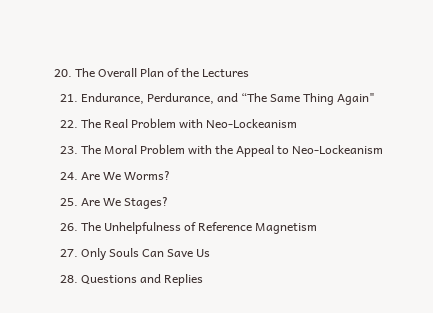20. The Overall Plan of the Lectures
  21. Endurance, Perdurance, and “The Same Thing Again"
  22. The Real Problem with Neo-Lockeanism
  23. The Moral Problem with the Appeal to Neo-Lockeanism
  24. Are We Worms?
  25. Are We Stages?
  26. The Unhelpfulness of Reference Magnetism
  27. Only Souls Can Save Us
  28. Questions and Replies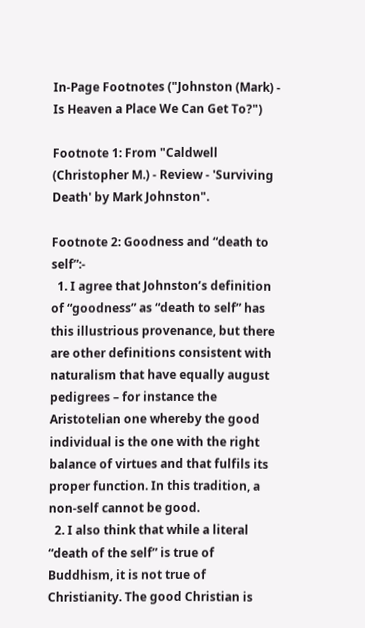In-Page Footnotes ("Johnston (Mark) - Is Heaven a Place We Can Get To?")

Footnote 1: From "Caldwell (Christopher M.) - Review - 'Surviving Death' by Mark Johnston".

Footnote 2: Goodness and “death to self”:-
  1. I agree that Johnston’s definition of “goodness” as “death to self” has this illustrious provenance, but there are other definitions consistent with naturalism that have equally august pedigrees – for instance the Aristotelian one whereby the good individual is the one with the right balance of virtues and that fulfils its proper function. In this tradition, a non-self cannot be good.
  2. I also think that while a literal “death of the self” is true of Buddhism, it is not true of Christianity. The good Christian is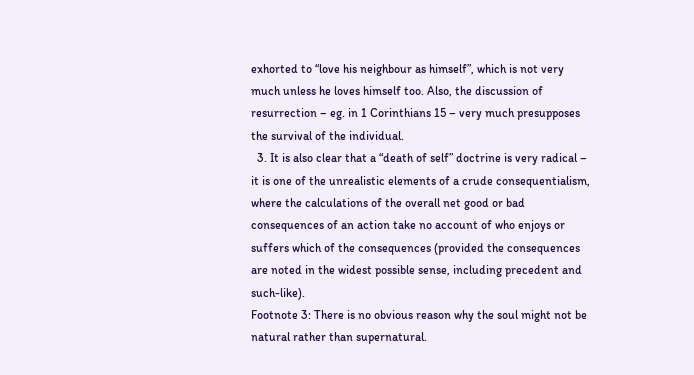exhorted to “love his neighbour as himself”, which is not very much unless he loves himself too. Also, the discussion of resurrection – eg. in 1 Corinthians 15 – very much presupposes the survival of the individual.
  3. It is also clear that a “death of self” doctrine is very radical – it is one of the unrealistic elements of a crude consequentialism, where the calculations of the overall net good or bad consequences of an action take no account of who enjoys or suffers which of the consequences (provided the consequences are noted in the widest possible sense, including precedent and such-like).
Footnote 3: There is no obvious reason why the soul might not be natural rather than supernatural.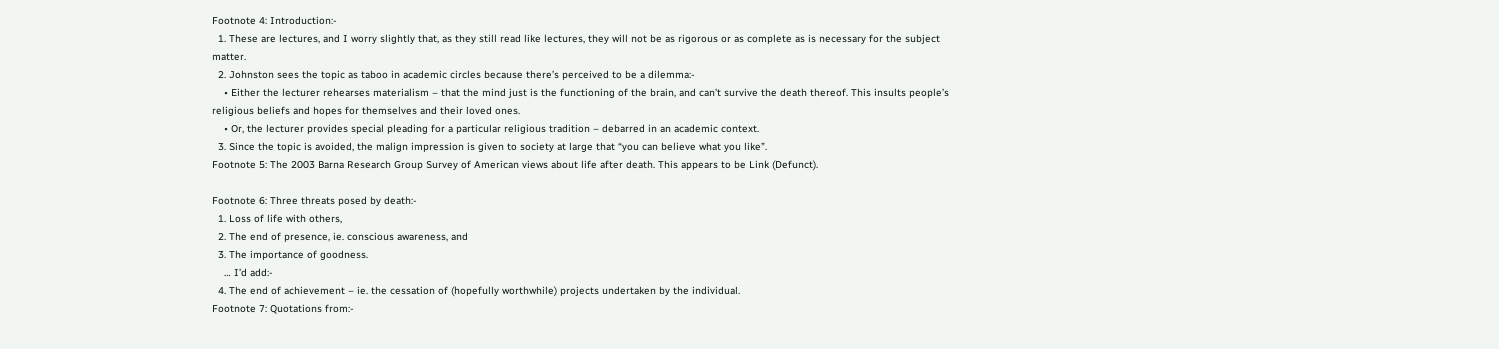Footnote 4: Introduction:-
  1. These are lectures, and I worry slightly that, as they still read like lectures, they will not be as rigorous or as complete as is necessary for the subject matter.
  2. Johnston sees the topic as taboo in academic circles because there’s perceived to be a dilemma:-
    • Either the lecturer rehearses materialism – that the mind just is the functioning of the brain, and can’t survive the death thereof. This insults people’s religious beliefs and hopes for themselves and their loved ones.
    • Or, the lecturer provides special pleading for a particular religious tradition – debarred in an academic context.
  3. Since the topic is avoided, the malign impression is given to society at large that “you can believe what you like”.
Footnote 5: The 2003 Barna Research Group Survey of American views about life after death. This appears to be Link (Defunct).

Footnote 6: Three threats posed by death:-
  1. Loss of life with others,
  2. The end of presence, ie. conscious awareness, and
  3. The importance of goodness.
    … I’d add:-
  4. The end of achievement – ie. the cessation of (hopefully worthwhile) projects undertaken by the individual.
Footnote 7: Quotations from:-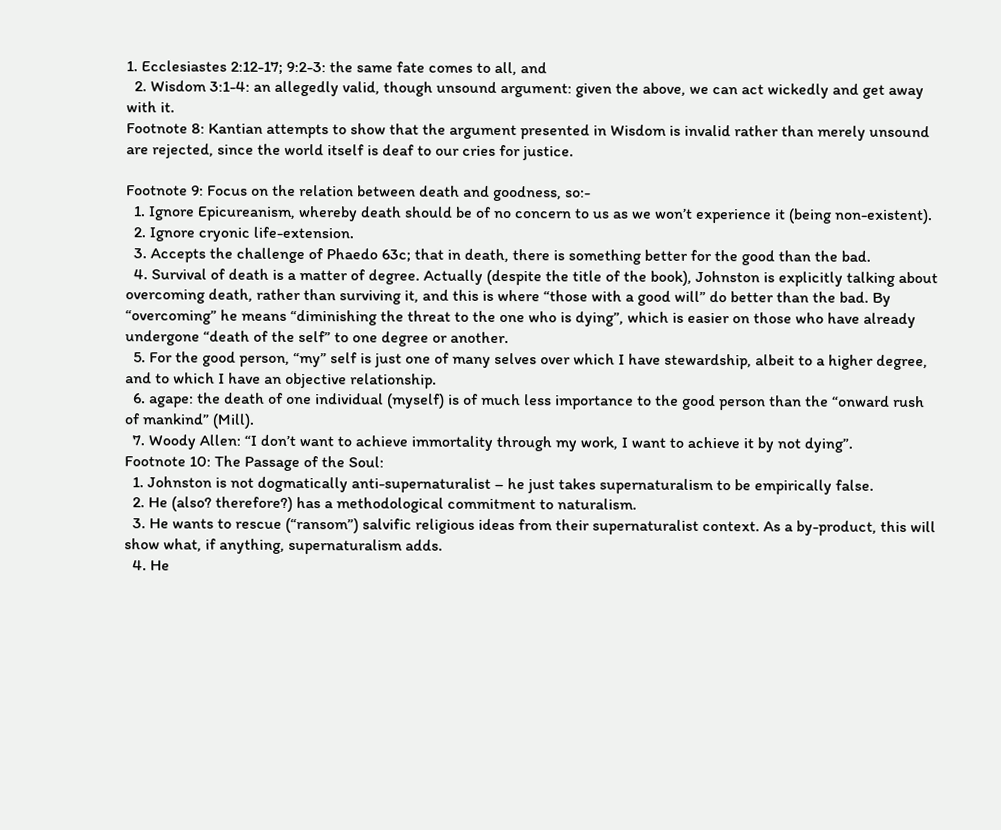1. Ecclesiastes 2:12-17; 9:2-3: the same fate comes to all, and
  2. Wisdom 3:1-4: an allegedly valid, though unsound argument: given the above, we can act wickedly and get away with it.
Footnote 8: Kantian attempts to show that the argument presented in Wisdom is invalid rather than merely unsound are rejected, since the world itself is deaf to our cries for justice.

Footnote 9: Focus on the relation between death and goodness, so:-
  1. Ignore Epicureanism, whereby death should be of no concern to us as we won’t experience it (being non-existent).
  2. Ignore cryonic life-extension.
  3. Accepts the challenge of Phaedo 63c; that in death, there is something better for the good than the bad.
  4. Survival of death is a matter of degree. Actually (despite the title of the book), Johnston is explicitly talking about overcoming death, rather than surviving it, and this is where “those with a good will” do better than the bad. By “overcoming” he means “diminishing the threat to the one who is dying”, which is easier on those who have already undergone “death of the self” to one degree or another.
  5. For the good person, “my” self is just one of many selves over which I have stewardship, albeit to a higher degree, and to which I have an objective relationship.
  6. agape: the death of one individual (myself) is of much less importance to the good person than the “onward rush of mankind” (Mill).
  7. Woody Allen: “I don’t want to achieve immortality through my work, I want to achieve it by not dying”.
Footnote 10: The Passage of the Soul:
  1. Johnston is not dogmatically anti-supernaturalist – he just takes supernaturalism to be empirically false.
  2. He (also? therefore?) has a methodological commitment to naturalism.
  3. He wants to rescue (“ransom”) salvific religious ideas from their supernaturalist context. As a by-product, this will show what, if anything, supernaturalism adds.
  4. He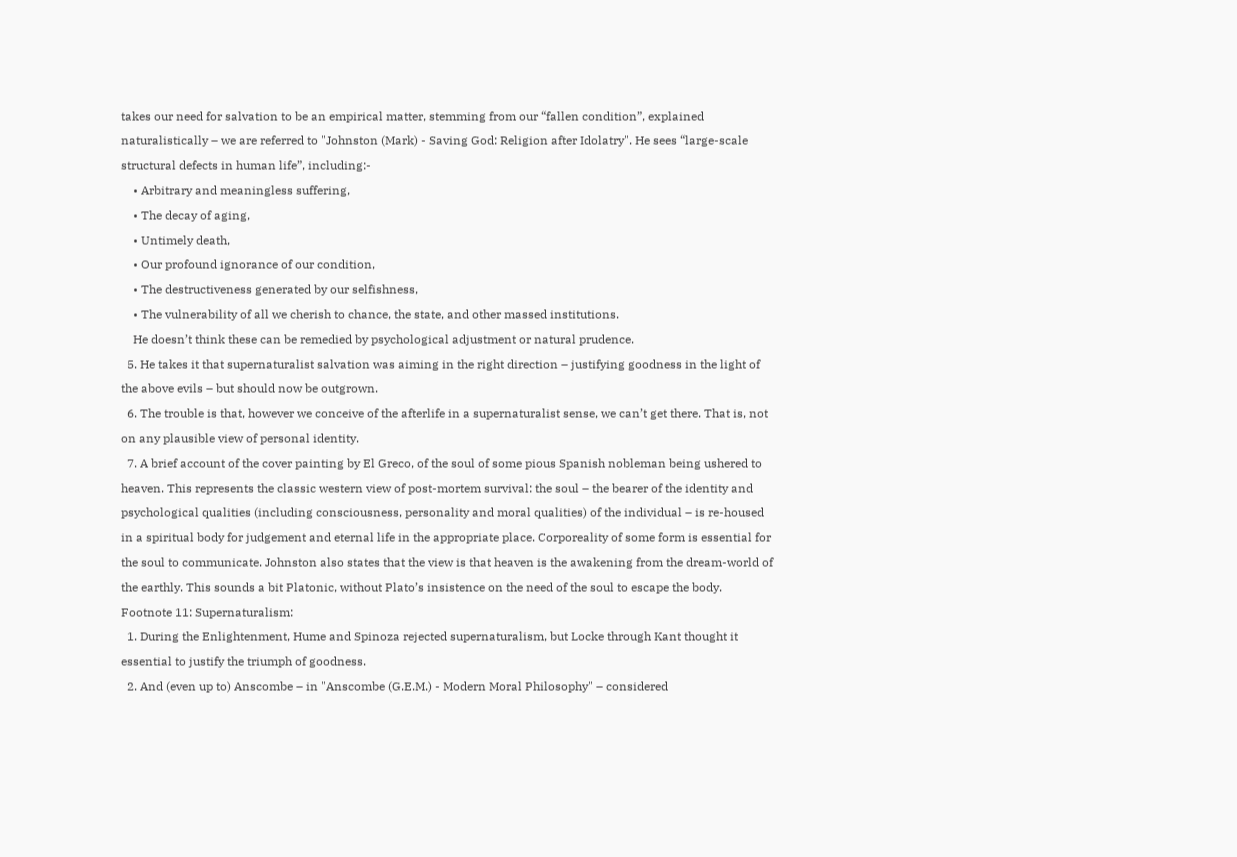takes our need for salvation to be an empirical matter, stemming from our “fallen condition”, explained naturalistically – we are referred to "Johnston (Mark) - Saving God: Religion after Idolatry". He sees “large-scale structural defects in human life”, including:-
    • Arbitrary and meaningless suffering,
    • The decay of aging,
    • Untimely death,
    • Our profound ignorance of our condition,
    • The destructiveness generated by our selfishness,
    • The vulnerability of all we cherish to chance, the state, and other massed institutions.
    He doesn’t think these can be remedied by psychological adjustment or natural prudence.
  5. He takes it that supernaturalist salvation was aiming in the right direction – justifying goodness in the light of the above evils – but should now be outgrown.
  6. The trouble is that, however we conceive of the afterlife in a supernaturalist sense, we can’t get there. That is, not on any plausible view of personal identity.
  7. A brief account of the cover painting by El Greco, of the soul of some pious Spanish nobleman being ushered to heaven. This represents the classic western view of post-mortem survival: the soul – the bearer of the identity and psychological qualities (including consciousness, personality and moral qualities) of the individual – is re-housed in a spiritual body for judgement and eternal life in the appropriate place. Corporeality of some form is essential for the soul to communicate. Johnston also states that the view is that heaven is the awakening from the dream-world of the earthly. This sounds a bit Platonic, without Plato’s insistence on the need of the soul to escape the body.
Footnote 11: Supernaturalism:
  1. During the Enlightenment, Hume and Spinoza rejected supernaturalism, but Locke through Kant thought it essential to justify the triumph of goodness.
  2. And (even up to) Anscombe – in "Anscombe (G.E.M.) - Modern Moral Philosophy" – considered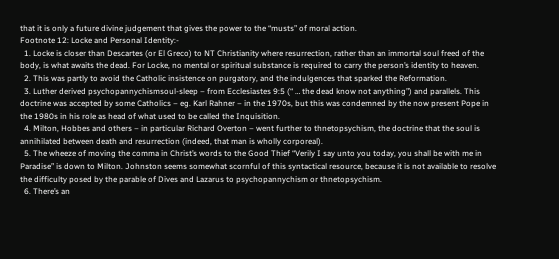that it is only a future divine judgement that gives the power to the “musts” of moral action.
Footnote 12: Locke and Personal Identity:-
  1. Locke is closer than Descartes (or El Greco) to NT Christianity where resurrection, rather than an immortal soul freed of the body, is what awaits the dead. For Locke, no mental or spiritual substance is required to carry the person’s identity to heaven.
  2. This was partly to avoid the Catholic insistence on purgatory, and the indulgences that sparked the Reformation.
  3. Luther derived psychopannychismsoul-sleep – from Ecclesiastes 9:5 (“ … the dead know not anything”) and parallels. This doctrine was accepted by some Catholics – eg. Karl Rahner – in the 1970s, but this was condemned by the now present Pope in the 1980s in his role as head of what used to be called the Inquisition.
  4. Milton, Hobbes and others – in particular Richard Overton – went further to thnetopsychism, the doctrine that the soul is annihilated between death and resurrection (indeed, that man is wholly corporeal).
  5. The wheeze of moving the comma in Christ’s words to the Good Thief “Verily I say unto you today, you shall be with me in Paradise” is down to Milton. Johnston seems somewhat scornful of this syntactical resource, because it is not available to resolve the difficulty posed by the parable of Dives and Lazarus to psychopannychism or thnetopsychism.
  6. There’s an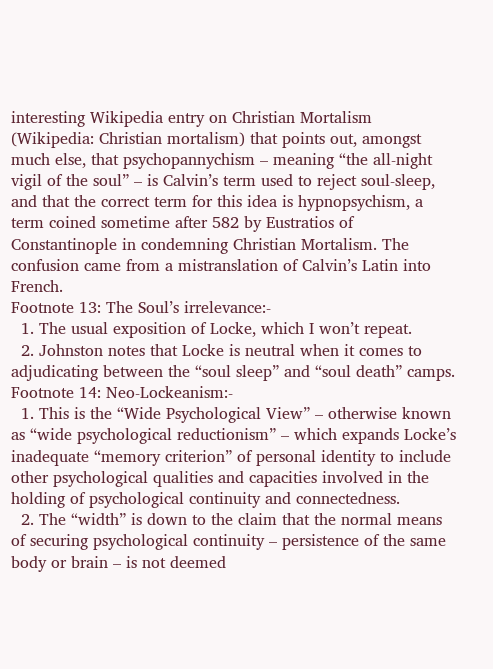interesting Wikipedia entry on Christian Mortalism (Wikipedia: Christian mortalism) that points out, amongst much else, that psychopannychism – meaning “the all-night vigil of the soul” – is Calvin’s term used to reject soul-sleep, and that the correct term for this idea is hypnopsychism, a term coined sometime after 582 by Eustratios of Constantinople in condemning Christian Mortalism. The confusion came from a mistranslation of Calvin’s Latin into French.
Footnote 13: The Soul’s irrelevance:-
  1. The usual exposition of Locke, which I won’t repeat.
  2. Johnston notes that Locke is neutral when it comes to adjudicating between the “soul sleep” and “soul death” camps.
Footnote 14: Neo-Lockeanism:-
  1. This is the “Wide Psychological View” – otherwise known as “wide psychological reductionism” – which expands Locke’s inadequate “memory criterion” of personal identity to include other psychological qualities and capacities involved in the holding of psychological continuity and connectedness.
  2. The “width” is down to the claim that the normal means of securing psychological continuity – persistence of the same body or brain – is not deemed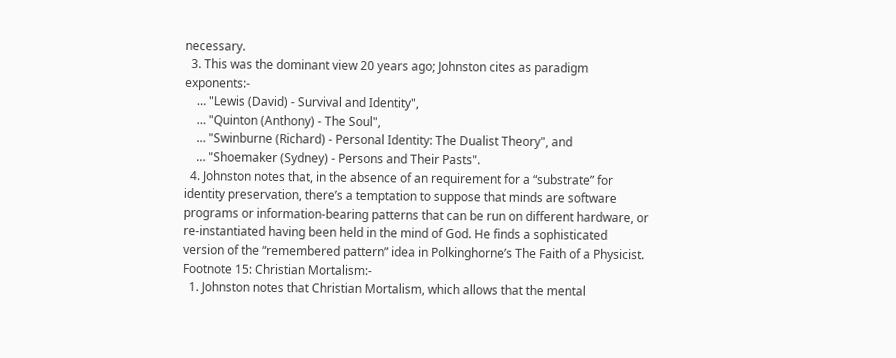necessary.
  3. This was the dominant view 20 years ago; Johnston cites as paradigm exponents:-
    … "Lewis (David) - Survival and Identity",
    … "Quinton (Anthony) - The Soul",
    … "Swinburne (Richard) - Personal Identity: The Dualist Theory", and
    … "Shoemaker (Sydney) - Persons and Their Pasts".
  4. Johnston notes that, in the absence of an requirement for a “substrate” for identity preservation, there’s a temptation to suppose that minds are software programs or information-bearing patterns that can be run on different hardware, or re-instantiated having been held in the mind of God. He finds a sophisticated version of the “remembered pattern” idea in Polkinghorne’s The Faith of a Physicist.
Footnote 15: Christian Mortalism:-
  1. Johnston notes that Christian Mortalism, which allows that the mental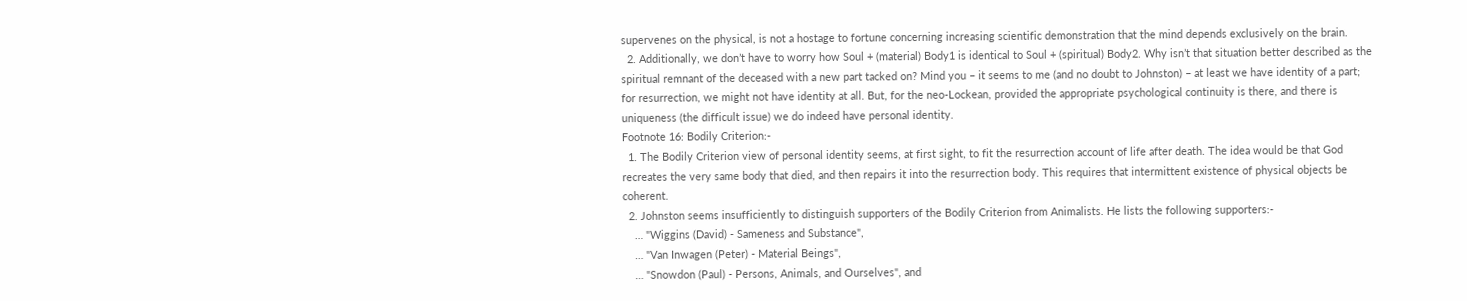supervenes on the physical, is not a hostage to fortune concerning increasing scientific demonstration that the mind depends exclusively on the brain.
  2. Additionally, we don’t have to worry how Soul + (material) Body1 is identical to Soul + (spiritual) Body2. Why isn’t that situation better described as the spiritual remnant of the deceased with a new part tacked on? Mind you – it seems to me (and no doubt to Johnston) – at least we have identity of a part; for resurrection, we might not have identity at all. But, for the neo-Lockean, provided the appropriate psychological continuity is there, and there is uniqueness (the difficult issue) we do indeed have personal identity.
Footnote 16: Bodily Criterion:-
  1. The Bodily Criterion view of personal identity seems, at first sight, to fit the resurrection account of life after death. The idea would be that God recreates the very same body that died, and then repairs it into the resurrection body. This requires that intermittent existence of physical objects be coherent.
  2. Johnston seems insufficiently to distinguish supporters of the Bodily Criterion from Animalists. He lists the following supporters:-
    … "Wiggins (David) - Sameness and Substance",
    … "Van Inwagen (Peter) - Material Beings",
    … "Snowdon (Paul) - Persons, Animals, and Ourselves", and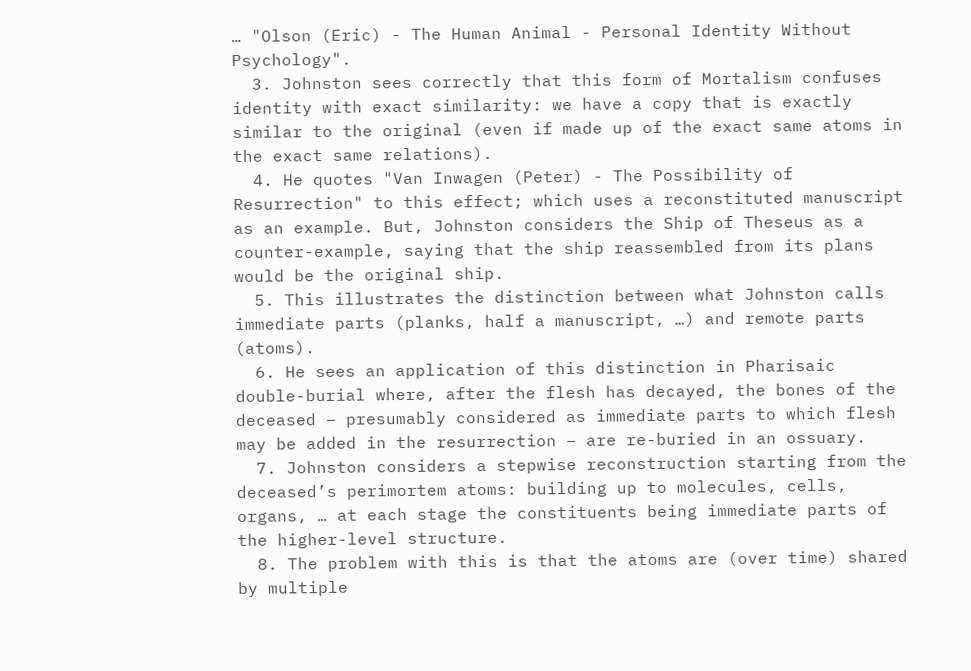… "Olson (Eric) - The Human Animal - Personal Identity Without Psychology".
  3. Johnston sees correctly that this form of Mortalism confuses identity with exact similarity: we have a copy that is exactly similar to the original (even if made up of the exact same atoms in the exact same relations).
  4. He quotes "Van Inwagen (Peter) - The Possibility of Resurrection" to this effect; which uses a reconstituted manuscript as an example. But, Johnston considers the Ship of Theseus as a counter-example, saying that the ship reassembled from its plans would be the original ship.
  5. This illustrates the distinction between what Johnston calls immediate parts (planks, half a manuscript, …) and remote parts (atoms).
  6. He sees an application of this distinction in Pharisaic double-burial where, after the flesh has decayed, the bones of the deceased – presumably considered as immediate parts to which flesh may be added in the resurrection – are re-buried in an ossuary.
  7. Johnston considers a stepwise reconstruction starting from the deceased’s perimortem atoms: building up to molecules, cells, organs, … at each stage the constituents being immediate parts of the higher-level structure.
  8. The problem with this is that the atoms are (over time) shared by multiple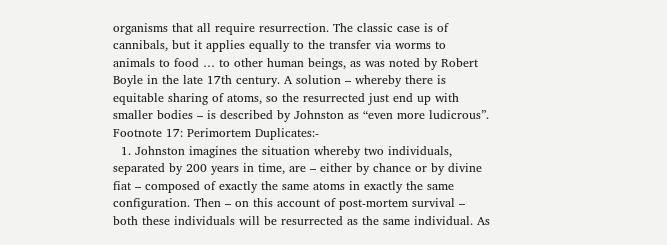organisms that all require resurrection. The classic case is of cannibals, but it applies equally to the transfer via worms to animals to food … to other human beings, as was noted by Robert Boyle in the late 17th century. A solution – whereby there is equitable sharing of atoms, so the resurrected just end up with smaller bodies – is described by Johnston as “even more ludicrous”.
Footnote 17: Perimortem Duplicates:-
  1. Johnston imagines the situation whereby two individuals, separated by 200 years in time, are – either by chance or by divine fiat – composed of exactly the same atoms in exactly the same configuration. Then – on this account of post-mortem survival – both these individuals will be resurrected as the same individual. As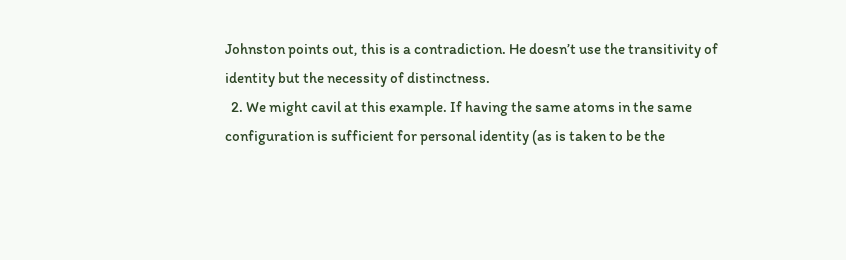Johnston points out, this is a contradiction. He doesn’t use the transitivity of identity but the necessity of distinctness.
  2. We might cavil at this example. If having the same atoms in the same configuration is sufficient for personal identity (as is taken to be the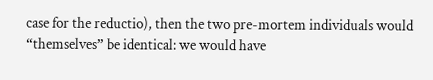case for the reductio), then the two pre-mortem individuals would “themselves” be identical: we would have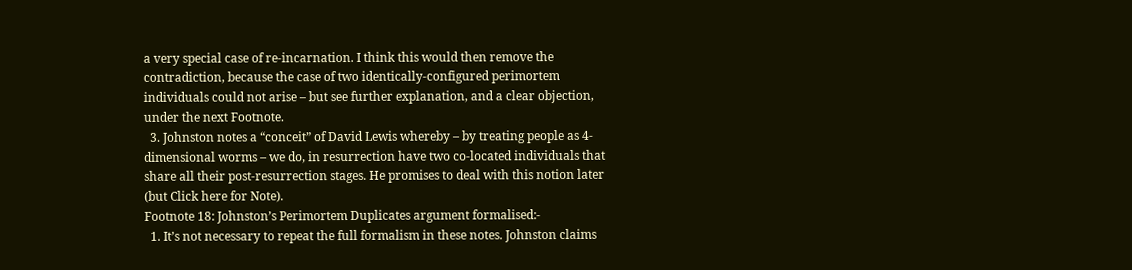a very special case of re-incarnation. I think this would then remove the contradiction, because the case of two identically-configured perimortem individuals could not arise – but see further explanation, and a clear objection, under the next Footnote.
  3. Johnston notes a “conceit” of David Lewis whereby – by treating people as 4-dimensional worms – we do, in resurrection have two co-located individuals that share all their post-resurrection stages. He promises to deal with this notion later (but Click here for Note).
Footnote 18: Johnston’s Perimortem Duplicates argument formalised:-
  1. It’s not necessary to repeat the full formalism in these notes. Johnston claims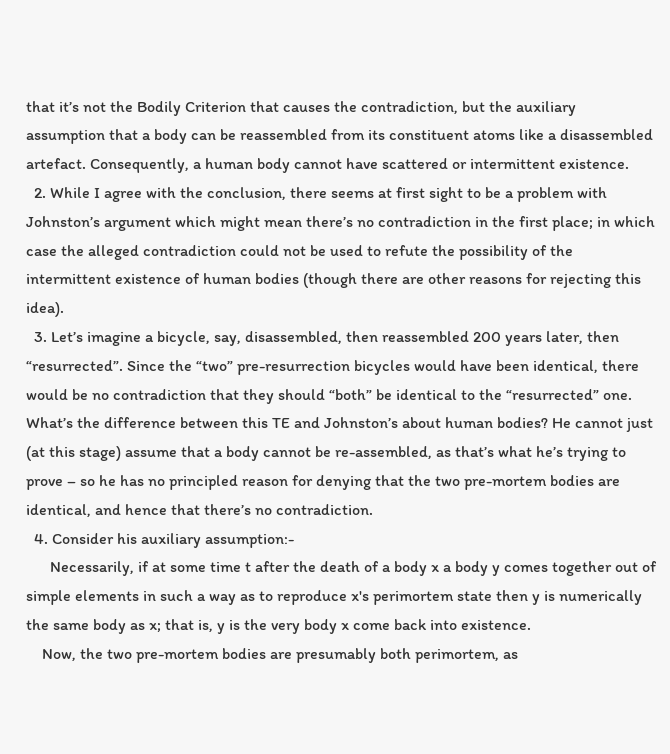that it’s not the Bodily Criterion that causes the contradiction, but the auxiliary assumption that a body can be reassembled from its constituent atoms like a disassembled artefact. Consequently, a human body cannot have scattered or intermittent existence.
  2. While I agree with the conclusion, there seems at first sight to be a problem with Johnston’s argument which might mean there’s no contradiction in the first place; in which case the alleged contradiction could not be used to refute the possibility of the intermittent existence of human bodies (though there are other reasons for rejecting this idea).
  3. Let’s imagine a bicycle, say, disassembled, then reassembled 200 years later, then “resurrected”. Since the “two” pre-resurrection bicycles would have been identical, there would be no contradiction that they should “both” be identical to the “resurrected” one. What’s the difference between this TE and Johnston’s about human bodies? He cannot just (at this stage) assume that a body cannot be re-assembled, as that’s what he’s trying to prove – so he has no principled reason for denying that the two pre-mortem bodies are identical, and hence that there’s no contradiction.
  4. Consider his auxiliary assumption:-
      Necessarily, if at some time t after the death of a body x a body y comes together out of simple elements in such a way as to reproduce x's perimortem state then y is numerically the same body as x; that is, y is the very body x come back into existence.
    Now, the two pre-mortem bodies are presumably both perimortem, as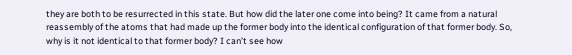they are both to be resurrected in this state. But how did the later one come into being? It came from a natural reassembly of the atoms that had made up the former body into the identical configuration of that former body. So, why is it not identical to that former body? I can’t see how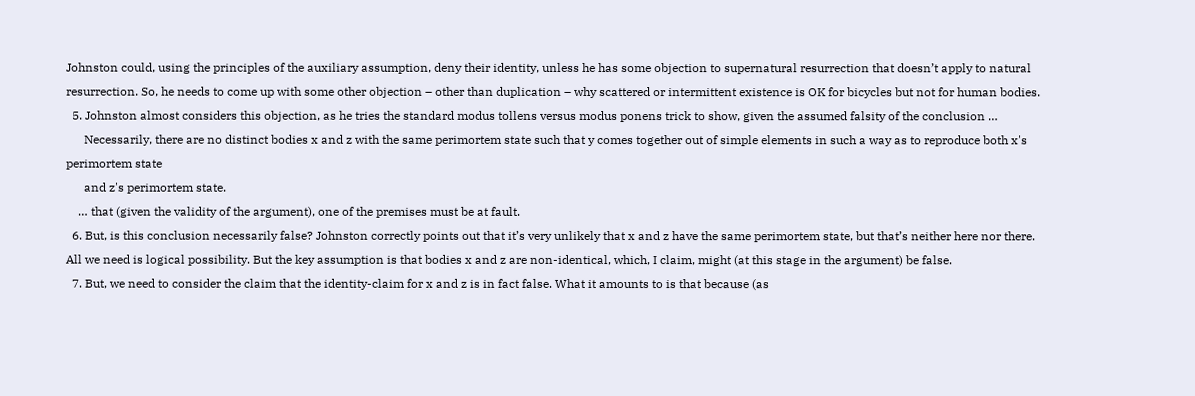Johnston could, using the principles of the auxiliary assumption, deny their identity, unless he has some objection to supernatural resurrection that doesn’t apply to natural resurrection. So, he needs to come up with some other objection – other than duplication – why scattered or intermittent existence is OK for bicycles but not for human bodies.
  5. Johnston almost considers this objection, as he tries the standard modus tollens versus modus ponens trick to show, given the assumed falsity of the conclusion …
      Necessarily, there are no distinct bodies x and z with the same perimortem state such that y comes together out of simple elements in such a way as to reproduce both x's perimortem state
      and z's perimortem state.
    … that (given the validity of the argument), one of the premises must be at fault.
  6. But, is this conclusion necessarily false? Johnston correctly points out that it’s very unlikely that x and z have the same perimortem state, but that’s neither here nor there. All we need is logical possibility. But the key assumption is that bodies x and z are non-identical, which, I claim, might (at this stage in the argument) be false.
  7. But, we need to consider the claim that the identity-claim for x and z is in fact false. What it amounts to is that because (as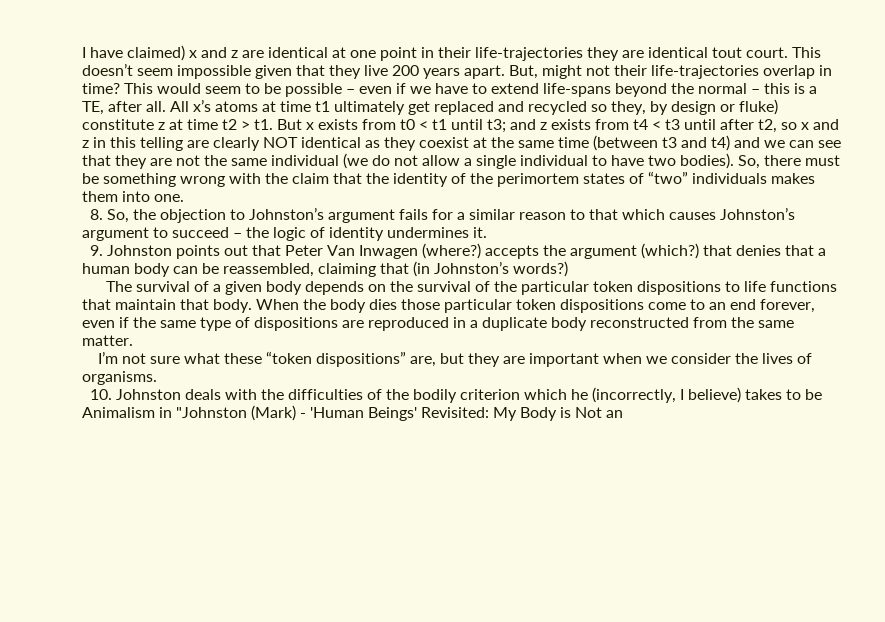I have claimed) x and z are identical at one point in their life-trajectories they are identical tout court. This doesn’t seem impossible given that they live 200 years apart. But, might not their life-trajectories overlap in time? This would seem to be possible – even if we have to extend life-spans beyond the normal – this is a TE, after all. All x’s atoms at time t1 ultimately get replaced and recycled so they, by design or fluke) constitute z at time t2 > t1. But x exists from t0 < t1 until t3; and z exists from t4 < t3 until after t2, so x and z in this telling are clearly NOT identical as they coexist at the same time (between t3 and t4) and we can see that they are not the same individual (we do not allow a single individual to have two bodies). So, there must be something wrong with the claim that the identity of the perimortem states of “two” individuals makes them into one.
  8. So, the objection to Johnston’s argument fails for a similar reason to that which causes Johnston’s argument to succeed – the logic of identity undermines it.
  9. Johnston points out that Peter Van Inwagen (where?) accepts the argument (which?) that denies that a human body can be reassembled, claiming that (in Johnston’s words?)
      The survival of a given body depends on the survival of the particular token dispositions to life functions that maintain that body. When the body dies those particular token dispositions come to an end forever, even if the same type of dispositions are reproduced in a duplicate body reconstructed from the same matter.
    I’m not sure what these “token dispositions” are, but they are important when we consider the lives of organisms.
  10. Johnston deals with the difficulties of the bodily criterion which he (incorrectly, I believe) takes to be Animalism in "Johnston (Mark) - 'Human Beings' Revisited: My Body is Not an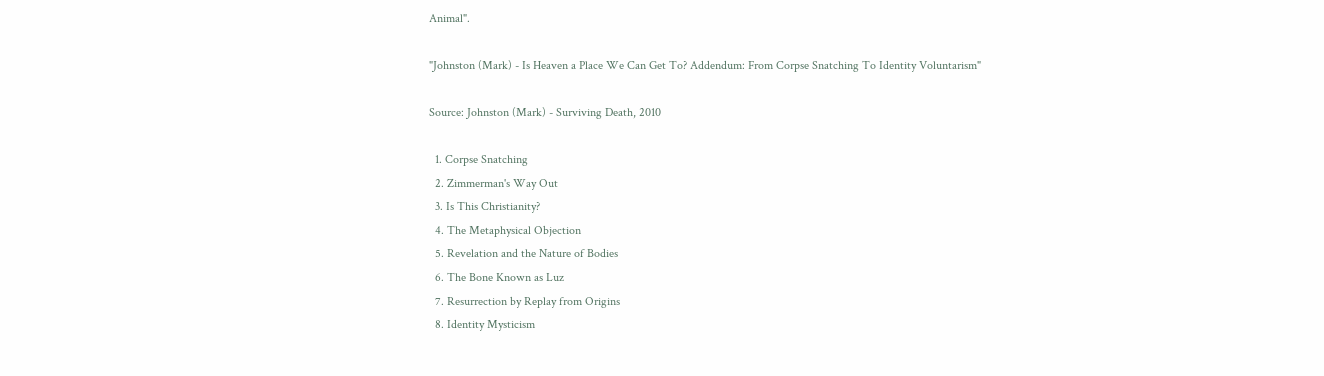Animal".

"Johnston (Mark) - Is Heaven a Place We Can Get To? Addendum: From Corpse Snatching To Identity Voluntarism"

Source: Johnston (Mark) - Surviving Death, 2010

  1. Corpse Snatching
  2. Zimmerman's Way Out
  3. Is This Christianity?
  4. The Metaphysical Objection
  5. Revelation and the Nature of Bodies
  6. The Bone Known as Luz
  7. Resurrection by Replay from Origins
  8. Identity Mysticism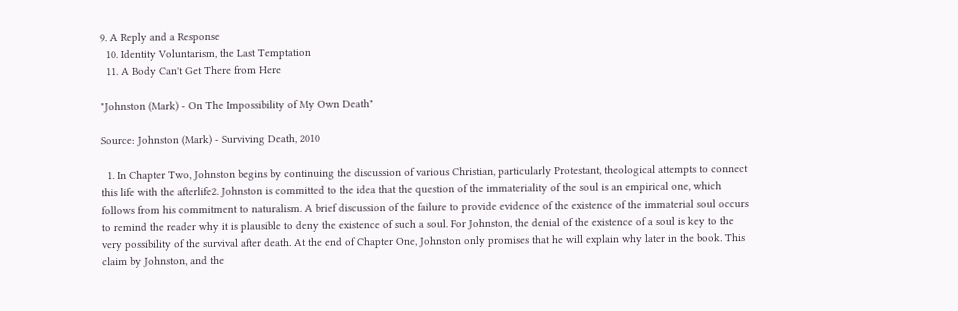9. A Reply and a Response
  10. Identity Voluntarism, the Last Temptation
  11. A Body Can't Get There from Here

"Johnston (Mark) - On The Impossibility of My Own Death"

Source: Johnston (Mark) - Surviving Death, 2010

  1. In Chapter Two, Johnston begins by continuing the discussion of various Christian, particularly Protestant, theological attempts to connect this life with the afterlife2. Johnston is committed to the idea that the question of the immateriality of the soul is an empirical one, which follows from his commitment to naturalism. A brief discussion of the failure to provide evidence of the existence of the immaterial soul occurs to remind the reader why it is plausible to deny the existence of such a soul. For Johnston, the denial of the existence of a soul is key to the very possibility of the survival after death. At the end of Chapter One, Johnston only promises that he will explain why later in the book. This claim by Johnston, and the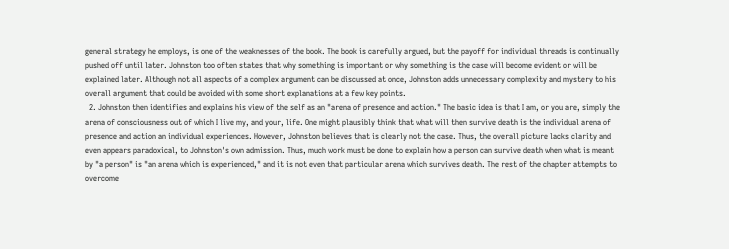general strategy he employs, is one of the weaknesses of the book. The book is carefully argued, but the payoff for individual threads is continually pushed off until later. Johnston too often states that why something is important or why something is the case will become evident or will be explained later. Although not all aspects of a complex argument can be discussed at once, Johnston adds unnecessary complexity and mystery to his overall argument that could be avoided with some short explanations at a few key points.
  2. Johnston then identifies and explains his view of the self as an "arena of presence and action." The basic idea is that I am, or you are, simply the arena of consciousness out of which I live my, and your, life. One might plausibly think that what will then survive death is the individual arena of presence and action an individual experiences. However, Johnston believes that is clearly not the case. Thus, the overall picture lacks clarity and even appears paradoxical, to Johnston's own admission. Thus, much work must be done to explain how a person can survive death when what is meant by "a person" is "an arena which is experienced," and it is not even that particular arena which survives death. The rest of the chapter attempts to overcome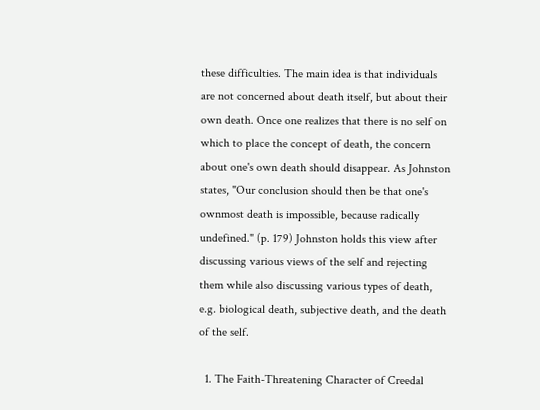these difficulties. The main idea is that individuals are not concerned about death itself, but about their own death. Once one realizes that there is no self on which to place the concept of death, the concern about one's own death should disappear. As Johnston states, "Our conclusion should then be that one's ownmost death is impossible, because radically undefined." (p. 179) Johnston holds this view after discussing various views of the self and rejecting them while also discussing various types of death, e.g. biological death, subjective death, and the death of the self.

  1. The Faith-Threatening Character of Creedal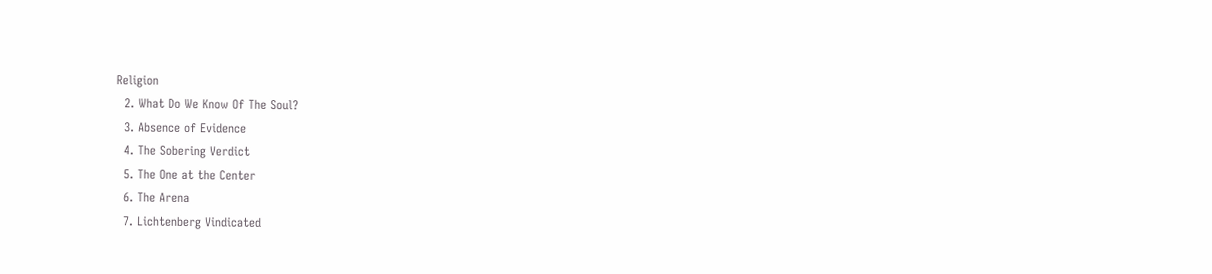Religion
  2. What Do We Know Of The Soul?
  3. Absence of Evidence
  4. The Sobering Verdict
  5. The One at the Center
  6. The Arena
  7. Lichtenberg Vindicated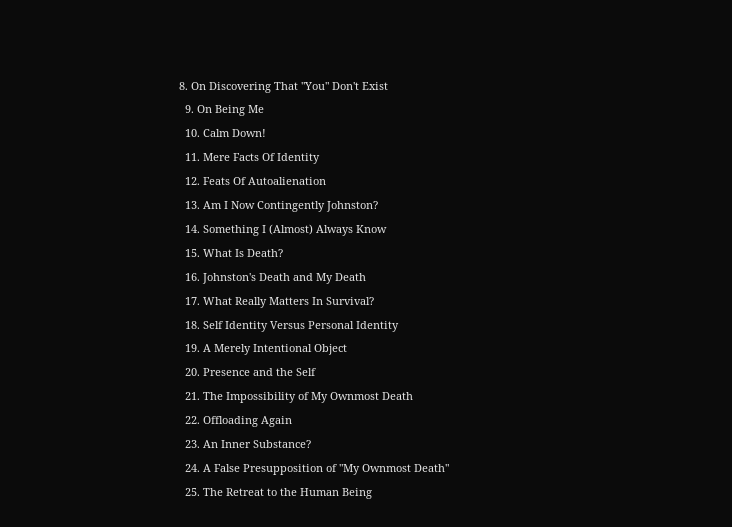8. On Discovering That "You" Don't Exist
  9. On Being Me
  10. Calm Down!
  11. Mere Facts Of Identity
  12. Feats Of Autoalienation
  13. Am I Now Contingently Johnston?
  14. Something I (Almost) Always Know
  15. What Is Death?
  16. Johnston's Death and My Death
  17. What Really Matters In Survival?
  18. Self Identity Versus Personal Identity
  19. A Merely Intentional Object
  20. Presence and the Self
  21. The Impossibility of My Ownmost Death
  22. Offloading Again
  23. An Inner Substance?
  24. A False Presupposition of "My Ownmost Death"
  25. The Retreat to the Human Being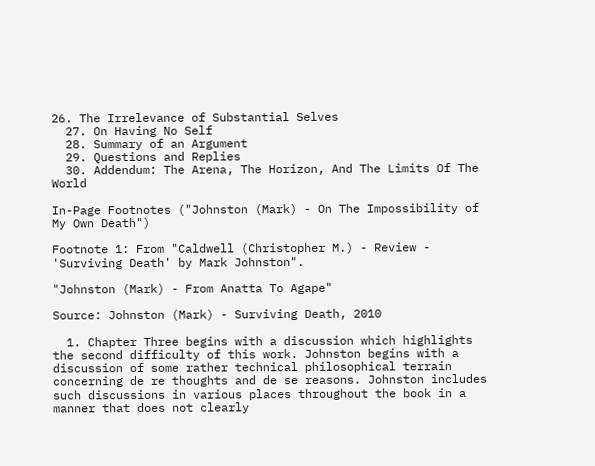26. The Irrelevance of Substantial Selves
  27. On Having No Self
  28. Summary of an Argument
  29. Questions and Replies
  30. Addendum: The Arena, The Horizon, And The Limits Of The World

In-Page Footnotes ("Johnston (Mark) - On The Impossibility of My Own Death")

Footnote 1: From "Caldwell (Christopher M.) - Review - 'Surviving Death' by Mark Johnston".

"Johnston (Mark) - From Anatta To Agape"

Source: Johnston (Mark) - Surviving Death, 2010

  1. Chapter Three begins with a discussion which highlights the second difficulty of this work. Johnston begins with a discussion of some rather technical philosophical terrain concerning de re thoughts and de se reasons. Johnston includes such discussions in various places throughout the book in a manner that does not clearly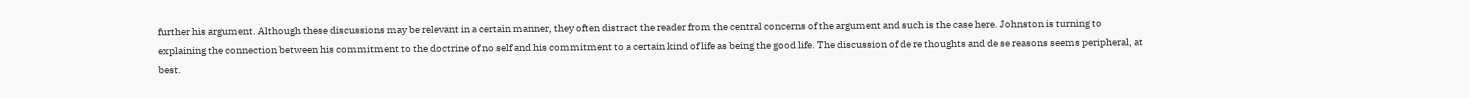further his argument. Although these discussions may be relevant in a certain manner, they often distract the reader from the central concerns of the argument and such is the case here. Johnston is turning to explaining the connection between his commitment to the doctrine of no self and his commitment to a certain kind of life as being the good life. The discussion of de re thoughts and de se reasons seems peripheral, at best.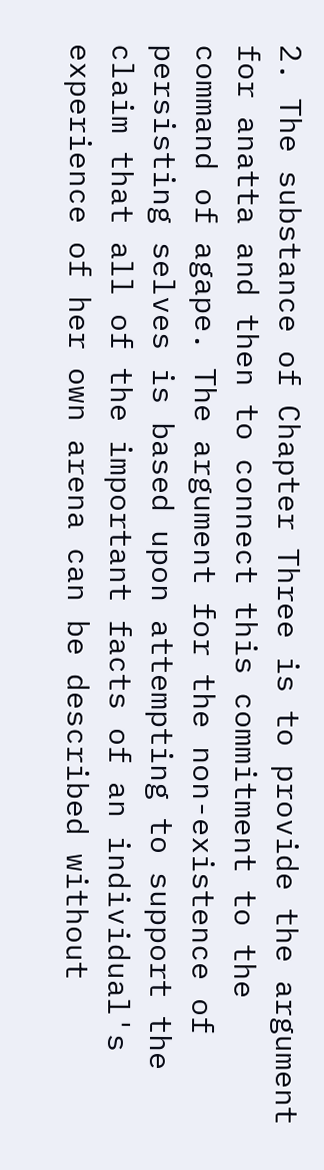2. The substance of Chapter Three is to provide the argument for anatta and then to connect this commitment to the command of agape. The argument for the non-existence of persisting selves is based upon attempting to support the claim that all of the important facts of an individual's experience of her own arena can be described without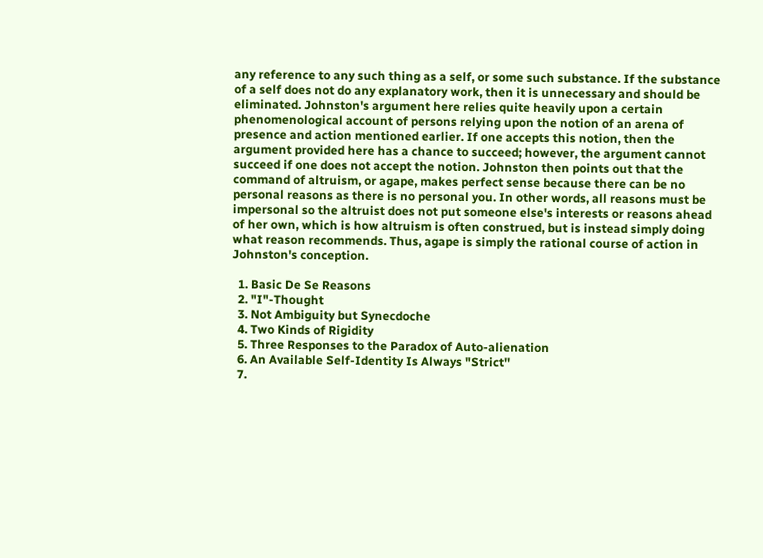any reference to any such thing as a self, or some such substance. If the substance of a self does not do any explanatory work, then it is unnecessary and should be eliminated. Johnston's argument here relies quite heavily upon a certain phenomenological account of persons relying upon the notion of an arena of presence and action mentioned earlier. If one accepts this notion, then the argument provided here has a chance to succeed; however, the argument cannot succeed if one does not accept the notion. Johnston then points out that the command of altruism, or agape, makes perfect sense because there can be no personal reasons as there is no personal you. In other words, all reasons must be impersonal so the altruist does not put someone else's interests or reasons ahead of her own, which is how altruism is often construed, but is instead simply doing what reason recommends. Thus, agape is simply the rational course of action in Johnston's conception.

  1. Basic De Se Reasons
  2. "I"-Thought
  3. Not Ambiguity but Synecdoche
  4. Two Kinds of Rigidity
  5. Three Responses to the Paradox of Auto-alienation
  6. An Available Self-Identity Is Always "Strict''
  7.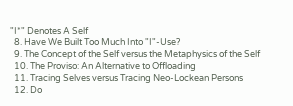"I*" Denotes A Self
  8. Have We Built Too Much Into "I"-Use?
  9. The Concept of the Self versus the Metaphysics of the Self
  10. The Proviso: An Alternative to Offloading
  11. Tracing Selves versus Tracing Neo-Lockean Persons
  12. Do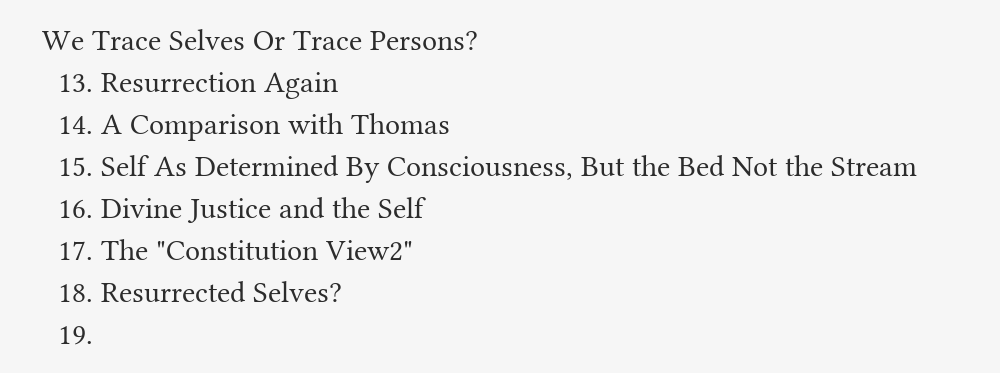We Trace Selves Or Trace Persons?
  13. Resurrection Again
  14. A Comparison with Thomas
  15. Self As Determined By Consciousness, But the Bed Not the Stream
  16. Divine Justice and the Self
  17. The "Constitution View2"
  18. Resurrected Selves?
  19.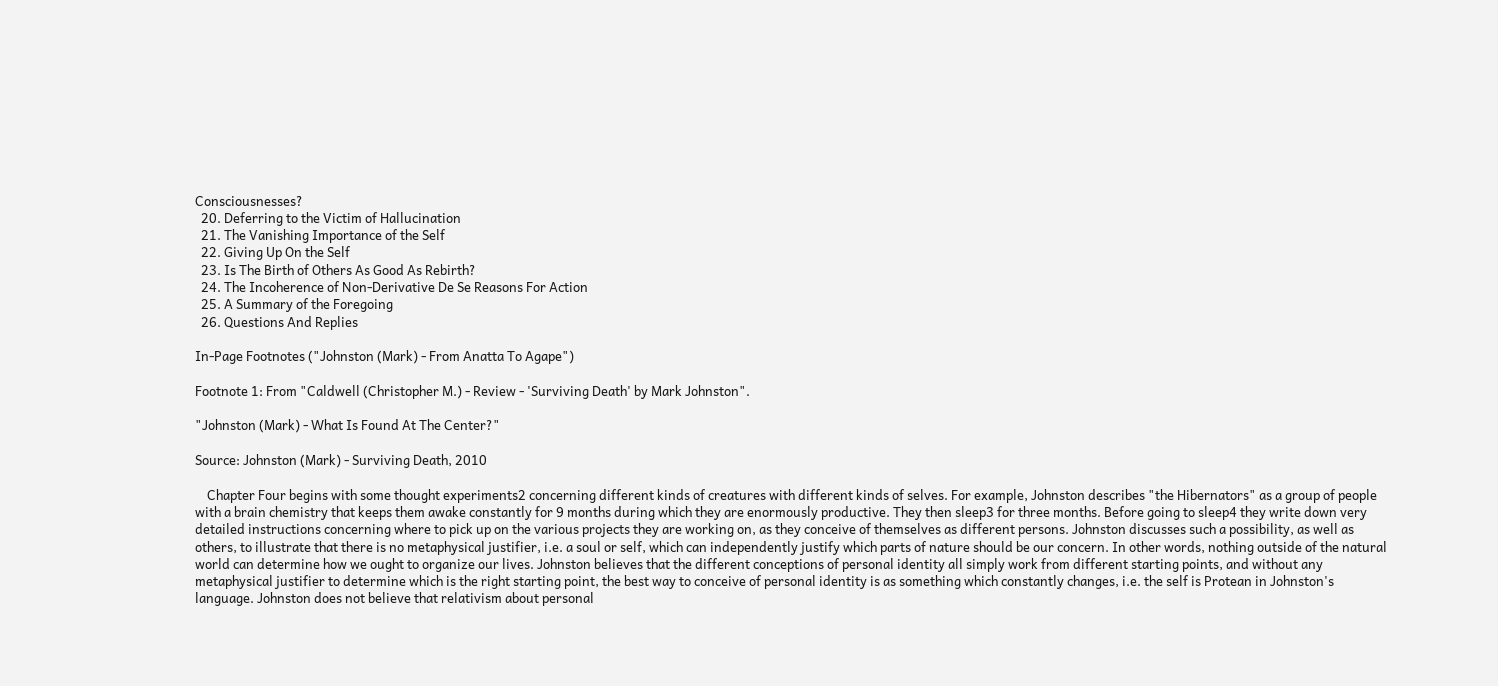Consciousnesses?
  20. Deferring to the Victim of Hallucination
  21. The Vanishing Importance of the Self
  22. Giving Up On the Self
  23. Is The Birth of Others As Good As Rebirth?
  24. The Incoherence of Non-Derivative De Se Reasons For Action
  25. A Summary of the Foregoing
  26. Questions And Replies

In-Page Footnotes ("Johnston (Mark) - From Anatta To Agape")

Footnote 1: From "Caldwell (Christopher M.) - Review - 'Surviving Death' by Mark Johnston".

"Johnston (Mark) - What Is Found At The Center?"

Source: Johnston (Mark) - Surviving Death, 2010

    Chapter Four begins with some thought experiments2 concerning different kinds of creatures with different kinds of selves. For example, Johnston describes "the Hibernators" as a group of people with a brain chemistry that keeps them awake constantly for 9 months during which they are enormously productive. They then sleep3 for three months. Before going to sleep4 they write down very detailed instructions concerning where to pick up on the various projects they are working on, as they conceive of themselves as different persons. Johnston discusses such a possibility, as well as others, to illustrate that there is no metaphysical justifier, i.e. a soul or self, which can independently justify which parts of nature should be our concern. In other words, nothing outside of the natural world can determine how we ought to organize our lives. Johnston believes that the different conceptions of personal identity all simply work from different starting points, and without any metaphysical justifier to determine which is the right starting point, the best way to conceive of personal identity is as something which constantly changes, i.e. the self is Protean in Johnston's language. Johnston does not believe that relativism about personal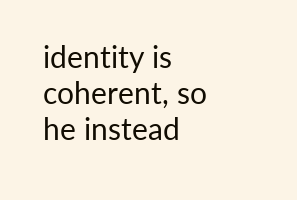identity is coherent, so he instead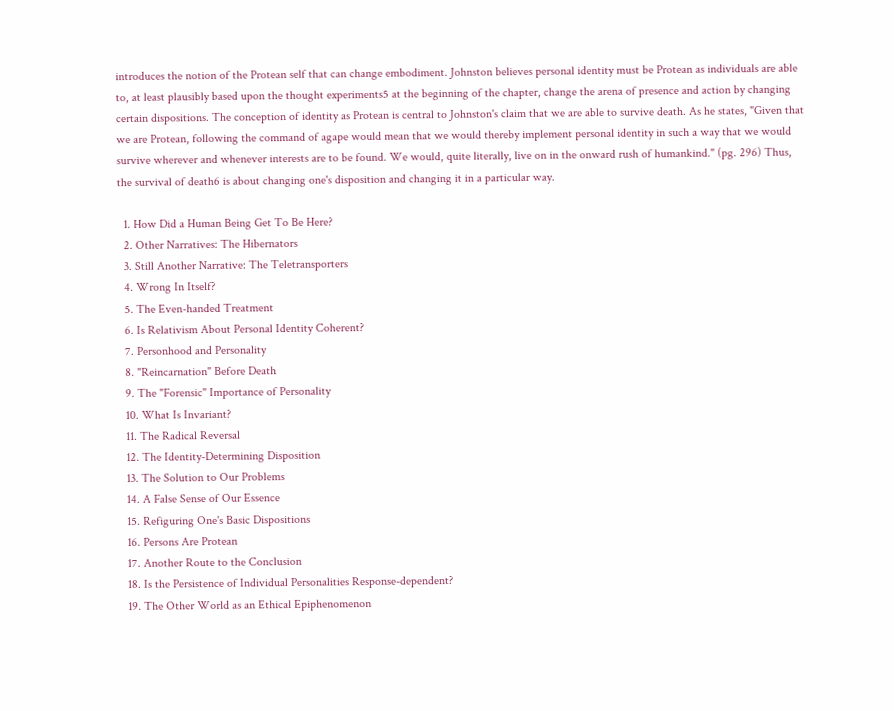introduces the notion of the Protean self that can change embodiment. Johnston believes personal identity must be Protean as individuals are able to, at least plausibly based upon the thought experiments5 at the beginning of the chapter, change the arena of presence and action by changing certain dispositions. The conception of identity as Protean is central to Johnston's claim that we are able to survive death. As he states, "Given that we are Protean, following the command of agape would mean that we would thereby implement personal identity in such a way that we would survive wherever and whenever interests are to be found. We would, quite literally, live on in the onward rush of humankind." (pg. 296) Thus, the survival of death6 is about changing one's disposition and changing it in a particular way.

  1. How Did a Human Being Get To Be Here?
  2. Other Narratives: The Hibernators
  3. Still Another Narrative: The Teletransporters
  4. Wrong In Itself?
  5. The Even-handed Treatment
  6. Is Relativism About Personal Identity Coherent?
  7. Personhood and Personality
  8. "Reincarnation" Before Death
  9. The "Forensic" Importance of Personality
  10. What Is Invariant?
  11. The Radical Reversal
  12. The Identity-Determining Disposition
  13. The Solution to Our Problems
  14. A False Sense of Our Essence
  15. Refiguring One's Basic Dispositions
  16. Persons Are Protean
  17. Another Route to the Conclusion
  18. Is the Persistence of Individual Personalities Response-dependent?
  19. The Other World as an Ethical Epiphenomenon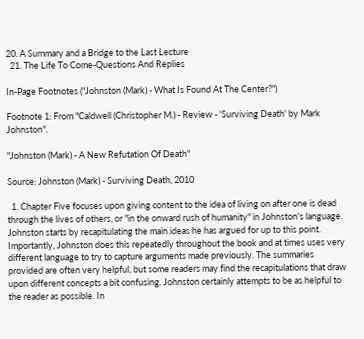20. A Summary and a Bridge to the Last Lecture
  21. The Life To Come-Questions And Replies

In-Page Footnotes ("Johnston (Mark) - What Is Found At The Center?")

Footnote 1: From "Caldwell (Christopher M.) - Review - 'Surviving Death' by Mark Johnston".

"Johnston (Mark) - A New Refutation Of Death"

Source: Johnston (Mark) - Surviving Death, 2010

  1. Chapter Five focuses upon giving content to the idea of living on after one is dead through the lives of others, or "in the onward rush of humanity" in Johnston's language. Johnston starts by recapitulating the main ideas he has argued for up to this point. Importantly, Johnston does this repeatedly throughout the book and at times uses very different language to try to capture arguments made previously. The summaries provided are often very helpful, but some readers may find the recapitulations that draw upon different concepts a bit confusing. Johnston certainly attempts to be as helpful to the reader as possible. In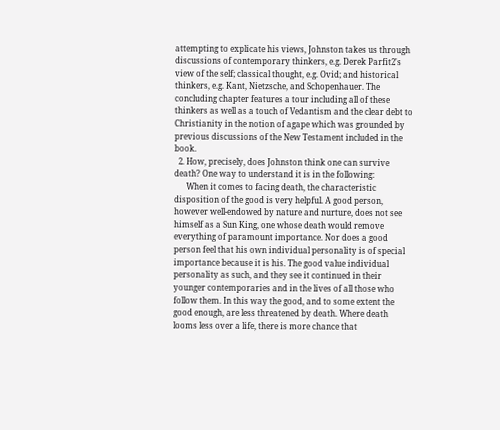attempting to explicate his views, Johnston takes us through discussions of contemporary thinkers, e.g. Derek Parfit2's view of the self; classical thought, e.g. Ovid; and historical thinkers, e.g. Kant, Nietzsche, and Schopenhauer. The concluding chapter features a tour including all of these thinkers as well as a touch of Vedantism and the clear debt to Christianity in the notion of agape which was grounded by previous discussions of the New Testament included in the book.
  2. How, precisely, does Johnston think one can survive death? One way to understand it is in the following:
      When it comes to facing death, the characteristic disposition of the good is very helpful. A good person, however well-endowed by nature and nurture, does not see himself as a Sun King, one whose death would remove everything of paramount importance. Nor does a good person feel that his own individual personality is of special importance because it is his. The good value individual personality as such, and they see it continued in their younger contemporaries and in the lives of all those who follow them. In this way the good, and to some extent the good enough, are less threatened by death. Where death looms less over a life, there is more chance that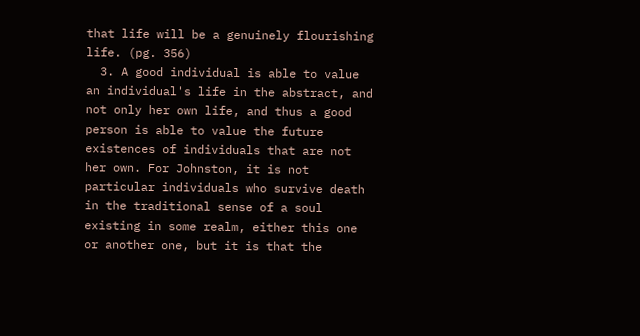that life will be a genuinely flourishing life. (pg. 356)
  3. A good individual is able to value an individual's life in the abstract, and not only her own life, and thus a good person is able to value the future existences of individuals that are not her own. For Johnston, it is not particular individuals who survive death in the traditional sense of a soul existing in some realm, either this one or another one, but it is that the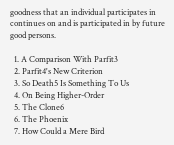goodness that an individual participates in continues on and is participated in by future good persons.

  1. A Comparison With Parfit3
  2. Parfit4's New Criterion
  3. So Death5 Is Something To Us
  4. On Being Higher-Order
  5. The Clone6
  6. The Phoenix
  7. How Could a Mere Bird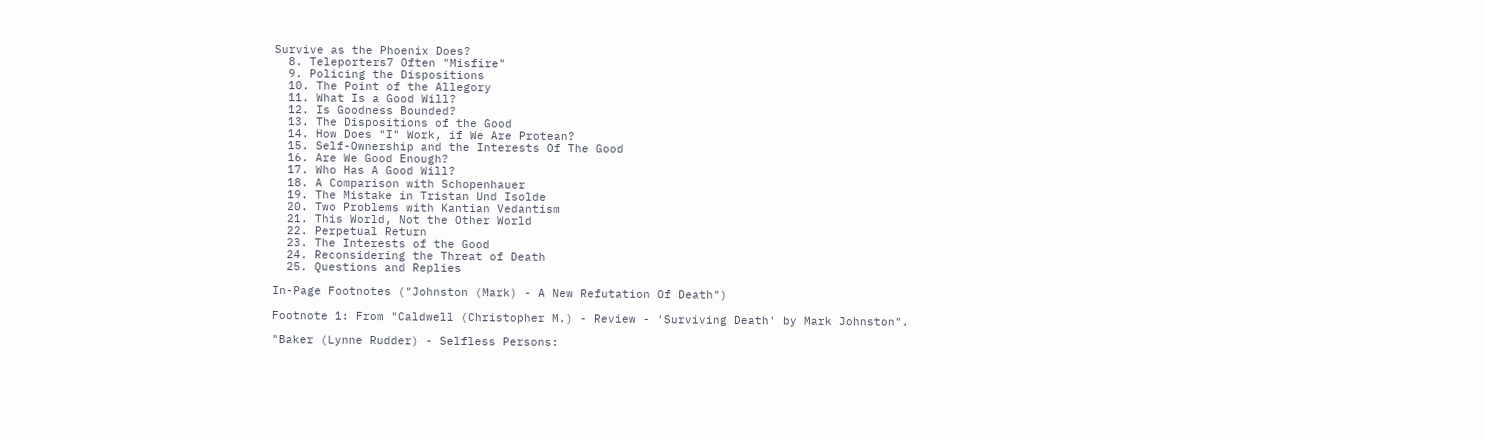Survive as the Phoenix Does?
  8. Teleporters7 Often "Misfire"
  9. Policing the Dispositions
  10. The Point of the Allegory
  11. What Is a Good Will?
  12. Is Goodness Bounded?
  13. The Dispositions of the Good
  14. How Does "I" Work, if We Are Protean?
  15. Self-Ownership and the Interests Of The Good
  16. Are We Good Enough?
  17. Who Has A Good Will?
  18. A Comparison with Schopenhauer
  19. The Mistake in Tristan Und Isolde
  20. Two Problems with Kantian Vedantism
  21. This World, Not the Other World
  22. Perpetual Return
  23. The Interests of the Good
  24. Reconsidering the Threat of Death
  25. Questions and Replies

In-Page Footnotes ("Johnston (Mark) - A New Refutation Of Death")

Footnote 1: From "Caldwell (Christopher M.) - Review - 'Surviving Death' by Mark Johnston".

"Baker (Lynne Rudder) - Selfless Persons: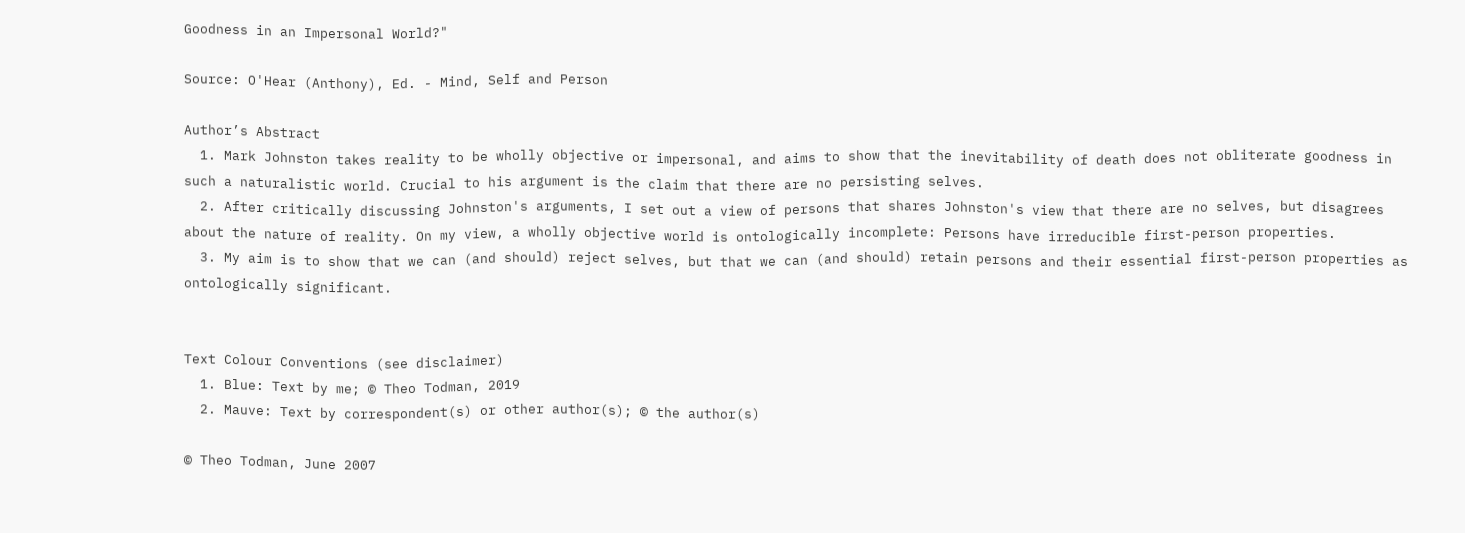Goodness in an Impersonal World?"

Source: O'Hear (Anthony), Ed. - Mind, Self and Person

Author’s Abstract
  1. Mark Johnston takes reality to be wholly objective or impersonal, and aims to show that the inevitability of death does not obliterate goodness in such a naturalistic world. Crucial to his argument is the claim that there are no persisting selves.
  2. After critically discussing Johnston's arguments, I set out a view of persons that shares Johnston's view that there are no selves, but disagrees about the nature of reality. On my view, a wholly objective world is ontologically incomplete: Persons have irreducible first-person properties.
  3. My aim is to show that we can (and should) reject selves, but that we can (and should) retain persons and their essential first-person properties as ontologically significant.


Text Colour Conventions (see disclaimer)
  1. Blue: Text by me; © Theo Todman, 2019
  2. Mauve: Text by correspondent(s) or other author(s); © the author(s)

© Theo Todman, June 2007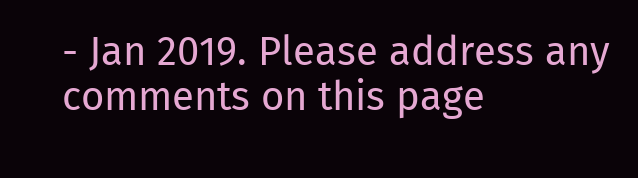- Jan 2019. Please address any comments on this page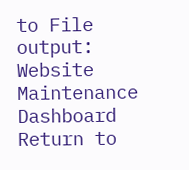to File output:
Website Maintenance Dashboard
Return to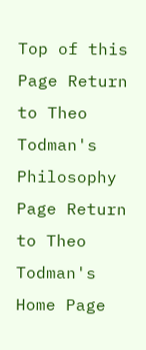Top of this Page Return to Theo Todman's Philosophy Page Return to Theo Todman's Home Page